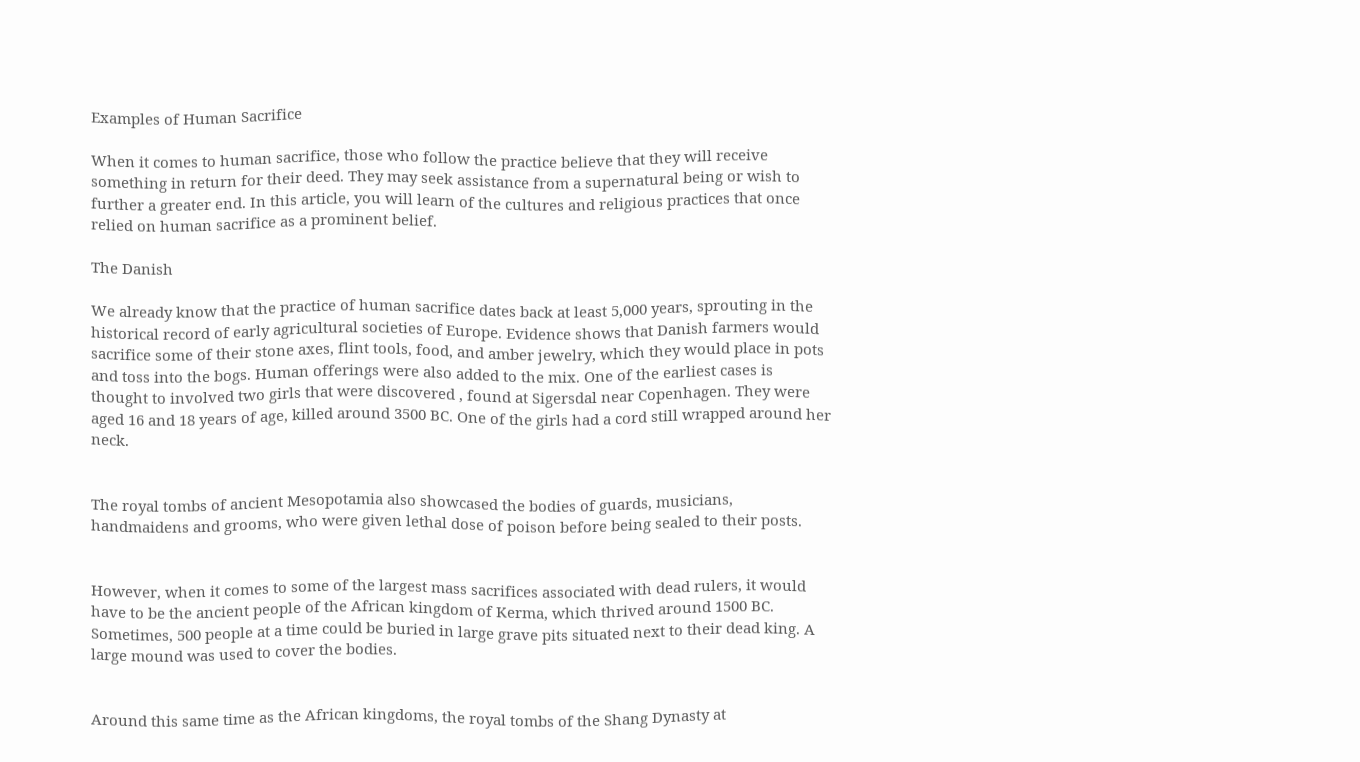Examples of Human Sacrifice

When it comes to human sacrifice, those who follow the practice believe that they will receive something in return for their deed. They may seek assistance from a supernatural being or wish to further a greater end. In this article, you will learn of the cultures and religious practices that once relied on human sacrifice as a prominent belief.

The Danish

We already know that the practice of human sacrifice dates back at least 5,000 years, sprouting in the historical record of early agricultural societies of Europe. Evidence shows that Danish farmers would sacrifice some of their stone axes, flint tools, food, and amber jewelry, which they would place in pots and toss into the bogs. Human offerings were also added to the mix. One of the earliest cases is thought to involved two girls that were discovered , found at Sigersdal near Copenhagen. They were aged 16 and 18 years of age, killed around 3500 BC. One of the girls had a cord still wrapped around her neck.


The royal tombs of ancient Mesopotamia also showcased the bodies of guards, musicians, handmaidens and grooms, who were given lethal dose of poison before being sealed to their posts.


However, when it comes to some of the largest mass sacrifices associated with dead rulers, it would have to be the ancient people of the African kingdom of Kerma, which thrived around 1500 BC. Sometimes, 500 people at a time could be buried in large grave pits situated next to their dead king. A large mound was used to cover the bodies.


Around this same time as the African kingdoms, the royal tombs of the Shang Dynasty at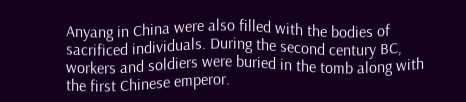Anyang in China were also filled with the bodies of sacrificed individuals. During the second century BC, workers and soldiers were buried in the tomb along with the first Chinese emperor.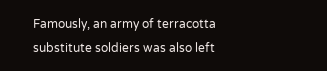Famously, an army of terracotta substitute soldiers was also left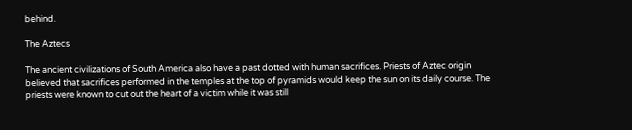behind.

The Aztecs

The ancient civilizations of South America also have a past dotted with human sacrifices. Priests of Aztec origin believed that sacrifices performed in the temples at the top of pyramids would keep the sun on its daily course. The priests were known to cut out the heart of a victim while it was still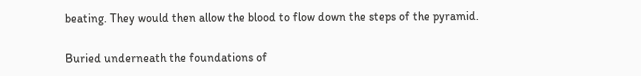beating. They would then allow the blood to flow down the steps of the pyramid.

Buried underneath the foundations of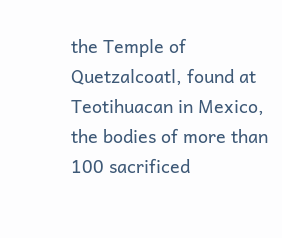the Temple of Quetzalcoatl, found at Teotihuacan in Mexico, the bodies of more than 100 sacrificed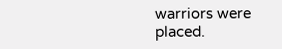warriors were placed.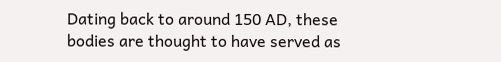Dating back to around 150 AD, these bodies are thought to have served as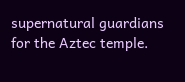supernatural guardians for the Aztec temple.